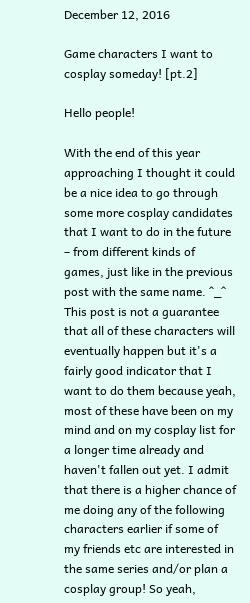December 12, 2016

Game characters I want to cosplay someday! [pt.2]

Hello people!

With the end of this year approaching I thought it could be a nice idea to go through some more cosplay candidates that I want to do in the future – from different kinds of games, just like in the previous post with the same name. ^_^ This post is not a guarantee that all of these characters will eventually happen but it's a fairly good indicator that I want to do them because yeah, most of these have been on my mind and on my cosplay list for a longer time already and haven't fallen out yet. I admit that there is a higher chance of me doing any of the following characters earlier if some of my friends etc are interested in the same series and/or plan a cosplay group! So yeah,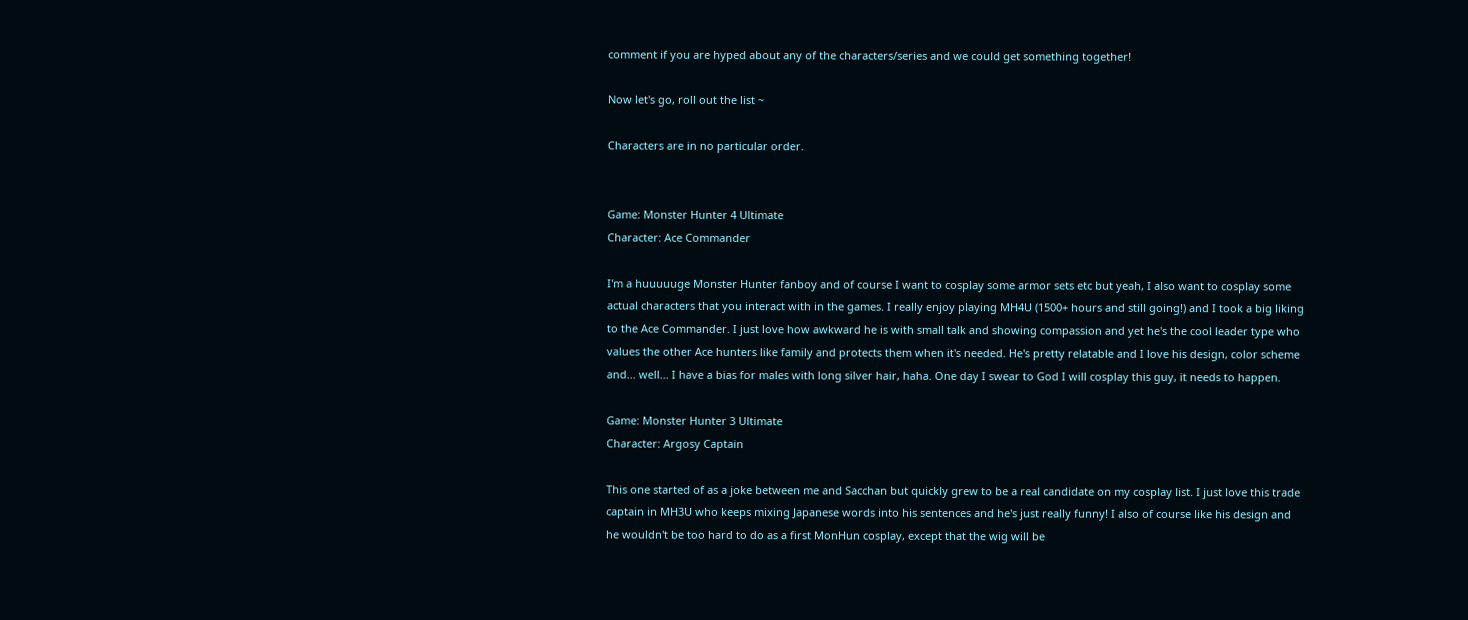comment if you are hyped about any of the characters/series and we could get something together!

Now let's go, roll out the list ~

Characters are in no particular order.


Game: Monster Hunter 4 Ultimate
Character: Ace Commander

I'm a huuuuuge Monster Hunter fanboy and of course I want to cosplay some armor sets etc but yeah, I also want to cosplay some actual characters that you interact with in the games. I really enjoy playing MH4U (1500+ hours and still going!) and I took a big liking to the Ace Commander. I just love how awkward he is with small talk and showing compassion and yet he's the cool leader type who values the other Ace hunters like family and protects them when it's needed. He's pretty relatable and I love his design, color scheme and... well... I have a bias for males with long silver hair, haha. One day I swear to God I will cosplay this guy, it needs to happen.

Game: Monster Hunter 3 Ultimate
Character: Argosy Captain

This one started of as a joke between me and Sacchan but quickly grew to be a real candidate on my cosplay list. I just love this trade captain in MH3U who keeps mixing Japanese words into his sentences and he's just really funny! I also of course like his design and he wouldn't be too hard to do as a first MonHun cosplay, except that the wig will be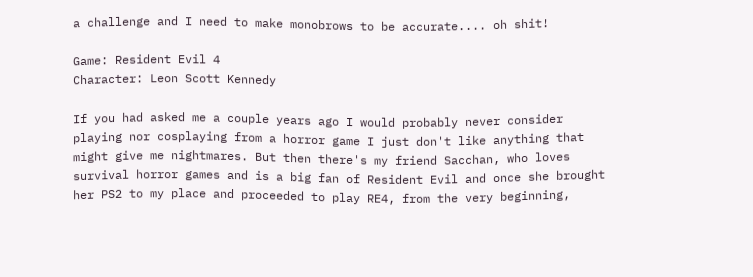a challenge and I need to make monobrows to be accurate.... oh shit!

Game: Resident Evil 4
Character: Leon Scott Kennedy

If you had asked me a couple years ago I would probably never consider playing nor cosplaying from a horror game I just don't like anything that might give me nightmares. But then there's my friend Sacchan, who loves survival horror games and is a big fan of Resident Evil and once she brought her PS2 to my place and proceeded to play RE4, from the very beginning,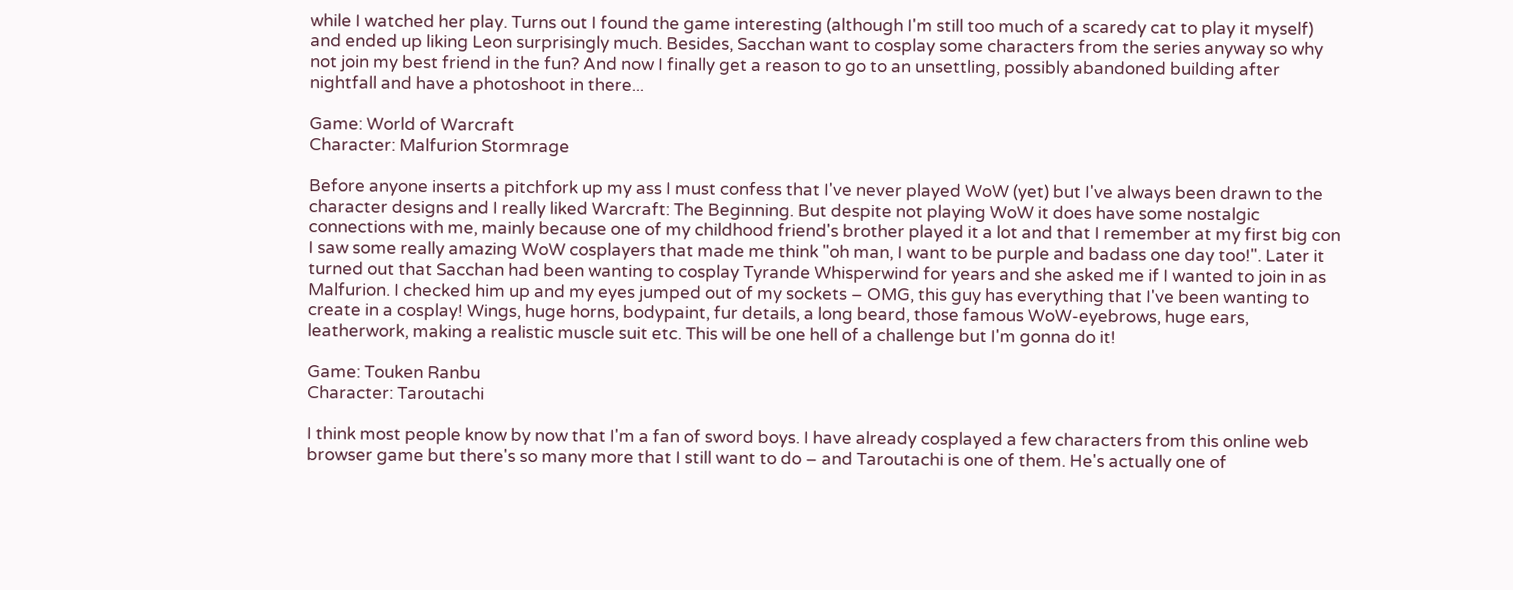while I watched her play. Turns out I found the game interesting (although I'm still too much of a scaredy cat to play it myself) and ended up liking Leon surprisingly much. Besides, Sacchan want to cosplay some characters from the series anyway so why not join my best friend in the fun? And now I finally get a reason to go to an unsettling, possibly abandoned building after nightfall and have a photoshoot in there...

Game: World of Warcraft
Character: Malfurion Stormrage

Before anyone inserts a pitchfork up my ass I must confess that I've never played WoW (yet) but I've always been drawn to the character designs and I really liked Warcraft: The Beginning. But despite not playing WoW it does have some nostalgic connections with me, mainly because one of my childhood friend's brother played it a lot and that I remember at my first big con I saw some really amazing WoW cosplayers that made me think "oh man, I want to be purple and badass one day too!". Later it turned out that Sacchan had been wanting to cosplay Tyrande Whisperwind for years and she asked me if I wanted to join in as Malfurion. I checked him up and my eyes jumped out of my sockets – OMG, this guy has everything that I've been wanting to create in a cosplay! Wings, huge horns, bodypaint, fur details, a long beard, those famous WoW-eyebrows, huge ears, leatherwork, making a realistic muscle suit etc. This will be one hell of a challenge but I'm gonna do it!

Game: Touken Ranbu
Character: Taroutachi

I think most people know by now that I'm a fan of sword boys. I have already cosplayed a few characters from this online web browser game but there's so many more that I still want to do – and Taroutachi is one of them. He's actually one of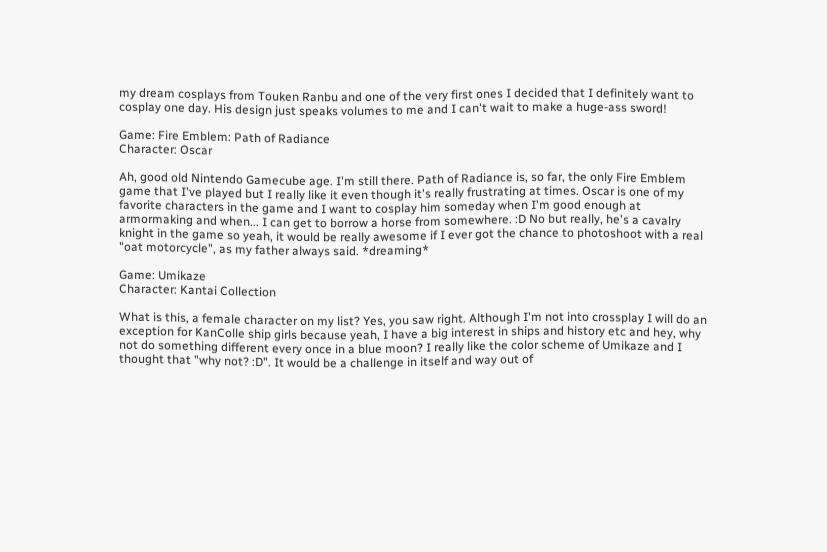my dream cosplays from Touken Ranbu and one of the very first ones I decided that I definitely want to cosplay one day. His design just speaks volumes to me and I can't wait to make a huge-ass sword!

Game: Fire Emblem: Path of Radiance
Character: Oscar

Ah, good old Nintendo Gamecube age. I'm still there. Path of Radiance is, so far, the only Fire Emblem game that I've played but I really like it even though it's really frustrating at times. Oscar is one of my favorite characters in the game and I want to cosplay him someday when I'm good enough at armormaking and when... I can get to borrow a horse from somewhere. :D No but really, he's a cavalry knight in the game so yeah, it would be really awesome if I ever got the chance to photoshoot with a real "oat motorcycle", as my father always said. *dreaming*

Game: Umikaze
Character: Kantai Collection

What is this, a female character on my list? Yes, you saw right. Although I'm not into crossplay I will do an exception for KanColle ship girls because yeah, I have a big interest in ships and history etc and hey, why not do something different every once in a blue moon? I really like the color scheme of Umikaze and I thought that "why not? :D". It would be a challenge in itself and way out of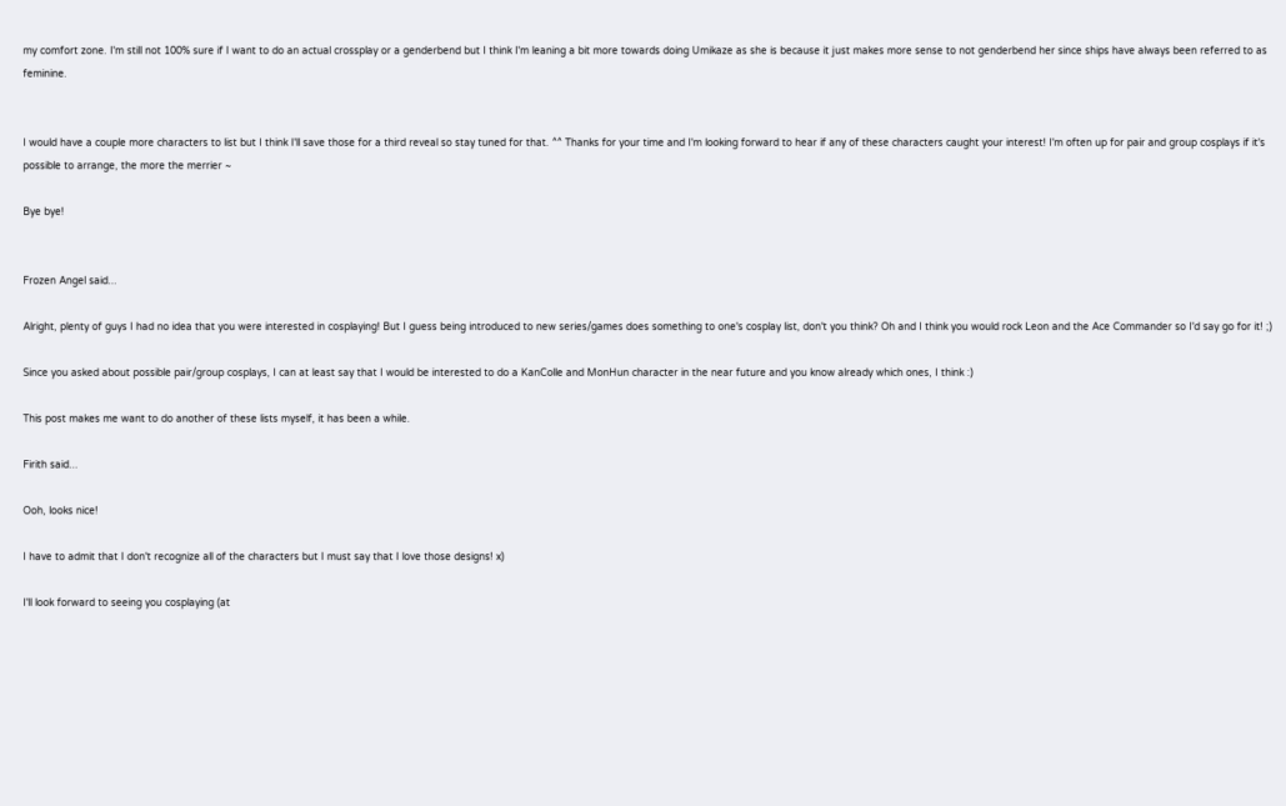my comfort zone. I'm still not 100% sure if I want to do an actual crossplay or a genderbend but I think I'm leaning a bit more towards doing Umikaze as she is because it just makes more sense to not genderbend her since ships have always been referred to as feminine.


I would have a couple more characters to list but I think I'll save those for a third reveal so stay tuned for that. ^^ Thanks for your time and I'm looking forward to hear if any of these characters caught your interest! I'm often up for pair and group cosplays if it's possible to arrange, the more the merrier ~

Bye bye!


Frozen Angel said...

Alright, plenty of guys I had no idea that you were interested in cosplaying! But I guess being introduced to new series/games does something to one's cosplay list, don't you think? Oh and I think you would rock Leon and the Ace Commander so I'd say go for it! ;)

Since you asked about possible pair/group cosplays, I can at least say that I would be interested to do a KanColle and MonHun character in the near future and you know already which ones, I think :)

This post makes me want to do another of these lists myself, it has been a while.

Firith said...

Ooh, looks nice!

I have to admit that I don't recognize all of the characters but I must say that I love those designs! x)

I'll look forward to seeing you cosplaying (at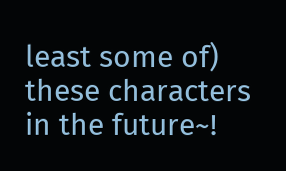least some of) these characters in the future~!